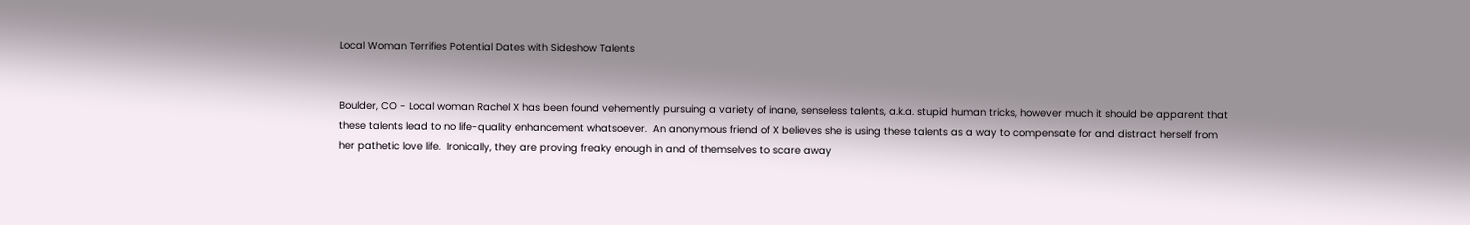Local Woman Terrifies Potential Dates with Sideshow Talents


Boulder, CO - Local woman Rachel X has been found vehemently pursuing a variety of inane, senseless talents, a.k.a. stupid human tricks, however much it should be apparent that these talents lead to no life-quality enhancement whatsoever.  An anonymous friend of X believes she is using these talents as a way to compensate for and distract herself from her pathetic love life.  Ironically, they are proving freaky enough in and of themselves to scare away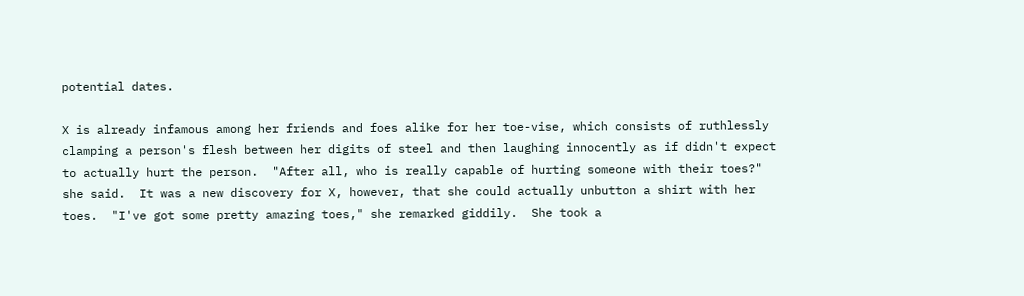potential dates.

X is already infamous among her friends and foes alike for her toe-vise, which consists of ruthlessly clamping a person's flesh between her digits of steel and then laughing innocently as if didn't expect to actually hurt the person.  "After all, who is really capable of hurting someone with their toes?" she said.  It was a new discovery for X, however, that she could actually unbutton a shirt with her toes.  "I've got some pretty amazing toes," she remarked giddily.  She took a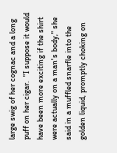large swig of her cognac and a long puff on her cigar.  "I suppose it would have been more exciting if the shirt were actually on a man's body," she said in a muffled snarfle into the golden liquid, promptly choking on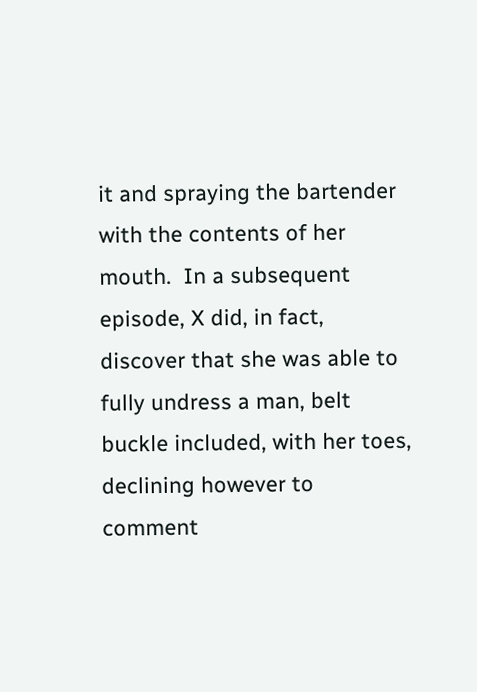it and spraying the bartender with the contents of her mouth.  In a subsequent episode, X did, in fact, discover that she was able to fully undress a man, belt buckle included, with her toes, declining however to comment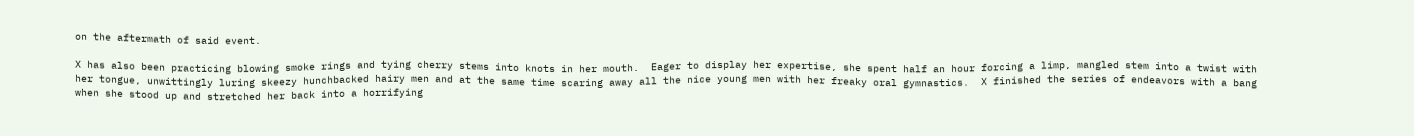on the aftermath of said event.

X has also been practicing blowing smoke rings and tying cherry stems into knots in her mouth.  Eager to display her expertise, she spent half an hour forcing a limp, mangled stem into a twist with her tongue, unwittingly luring skeezy hunchbacked hairy men and at the same time scaring away all the nice young men with her freaky oral gymnastics.  X finished the series of endeavors with a bang when she stood up and stretched her back into a horrifying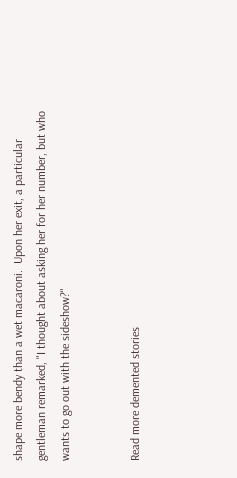shape more bendy than a wet macaroni.  Upon her exit, a particular gentleman remarked, "I thought about asking her for her number, but who wants to go out with the sideshow?"


Read more demented stories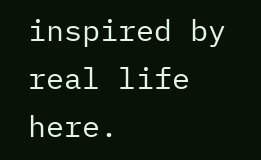inspired by real life here.